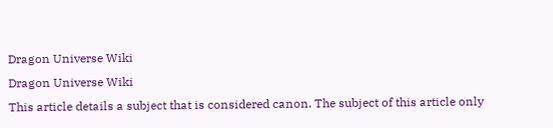Dragon Universe Wiki
Dragon Universe Wiki
This article details a subject that is considered canon. The subject of this article only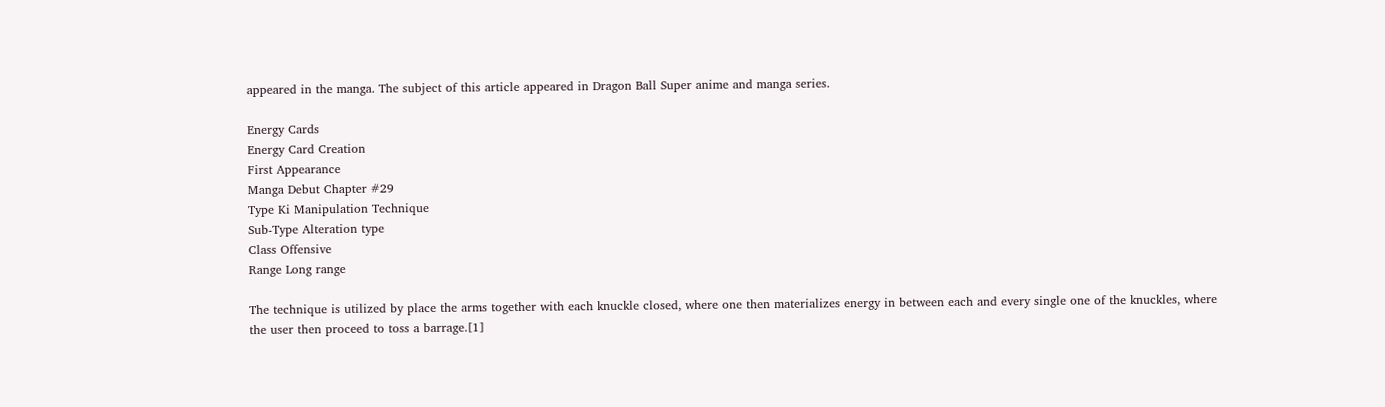appeared in the manga. The subject of this article appeared in Dragon Ball Super anime and manga series.

Energy Cards
Energy Card Creation
First Appearance
Manga Debut Chapter #29
Type Ki Manipulation Technique
Sub-Type Alteration type
Class Offensive
Range Long range

The technique is utilized by place the arms together with each knuckle closed, where one then materializes energy in between each and every single one of the knuckles, where the user then proceed to toss a barrage.[1]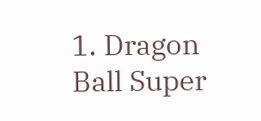1. Dragon Ball Super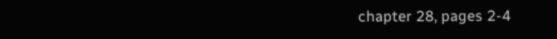chapter 28, pages 2-4